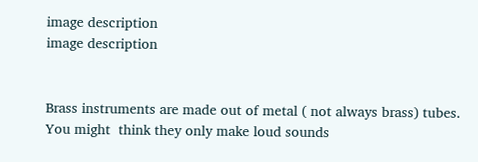image description
image description


Brass instruments are made out of metal ( not always brass) tubes.
You might  think they only make loud sounds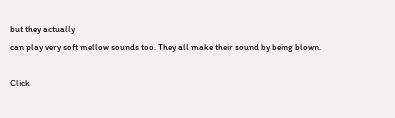but they actually
can play very soft mellow sounds too. They all make their sound by being blown.

Click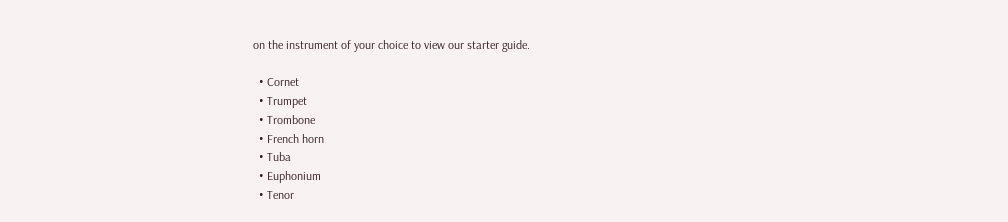on the instrument of your choice to view our starter guide.

  • Cornet
  • Trumpet
  • Trombone
  • French horn
  • Tuba
  • Euphonium
  • Tenor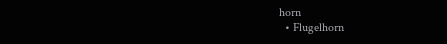horn
  • Flugelhorn